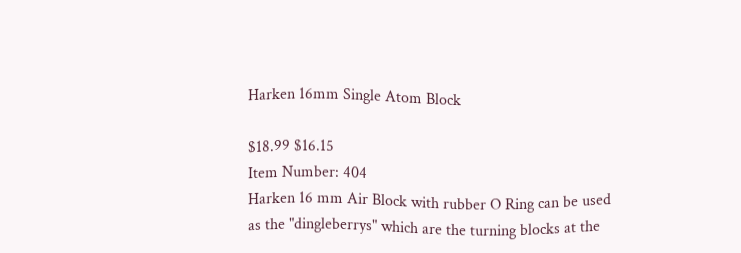Harken 16mm Single Atom Block

$18.99 $16.15
Item Number: 404
Harken 16 mm Air Block with rubber O Ring can be used as the "dingleberrys" which are the turning blocks at the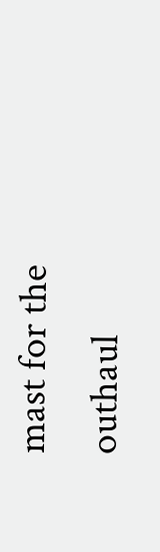mast for the outhaul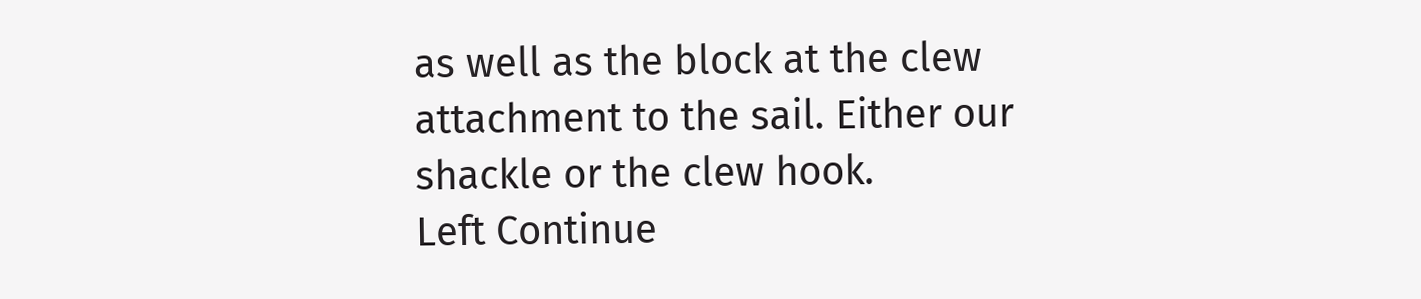as well as the block at the clew attachment to the sail. Either our shackle or the clew hook.
Left Continue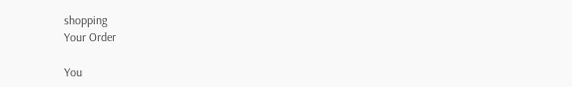shopping
Your Order

You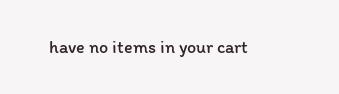have no items in your cart